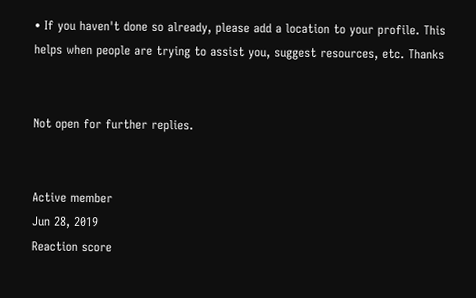• If you haven't done so already, please add a location to your profile. This helps when people are trying to assist you, suggest resources, etc. Thanks


Not open for further replies.


Active member
Jun 28, 2019
Reaction score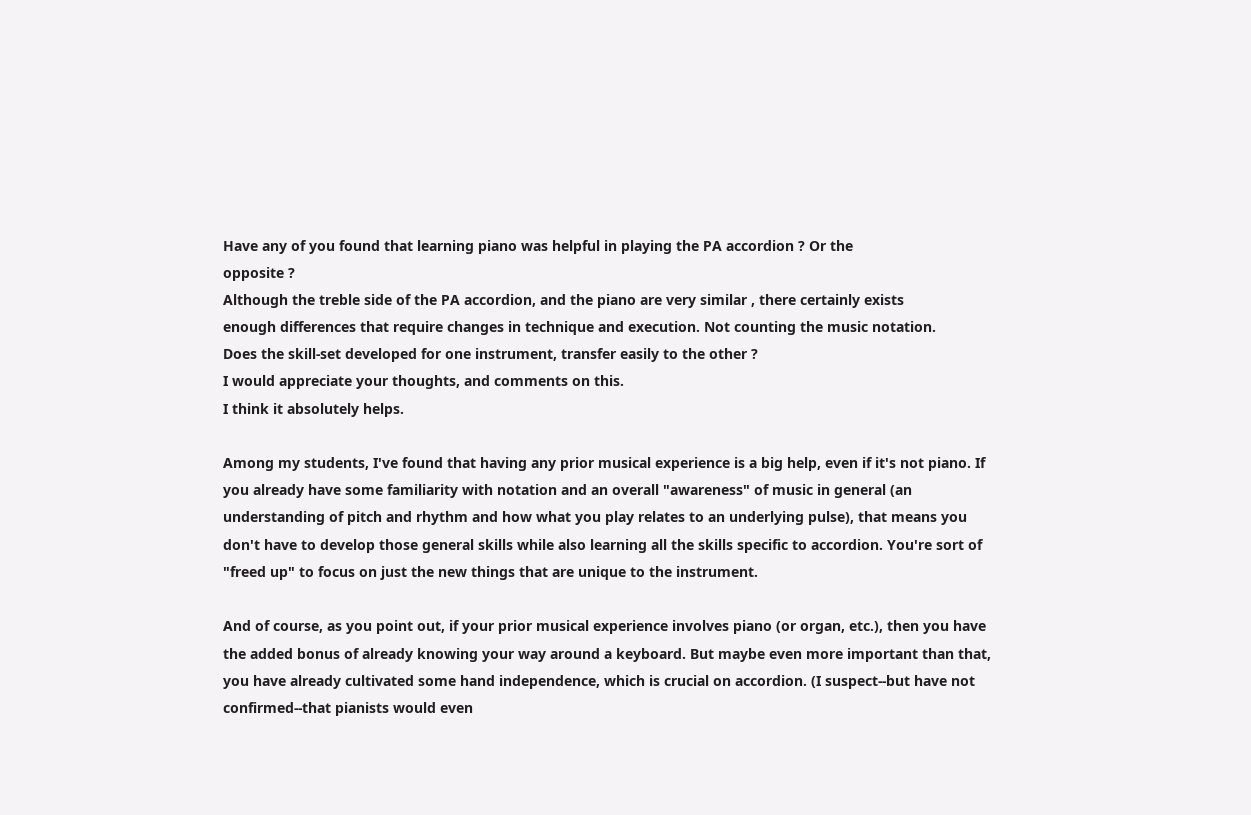Have any of you found that learning piano was helpful in playing the PA accordion ? Or the
opposite ?
Although the treble side of the PA accordion, and the piano are very similar , there certainly exists
enough differences that require changes in technique and execution. Not counting the music notation.
Does the skill-set developed for one instrument, transfer easily to the other ?
I would appreciate your thoughts, and comments on this.
I think it absolutely helps.

Among my students, I've found that having any prior musical experience is a big help, even if it's not piano. If you already have some familiarity with notation and an overall "awareness" of music in general (an understanding of pitch and rhythm and how what you play relates to an underlying pulse), that means you don't have to develop those general skills while also learning all the skills specific to accordion. You're sort of "freed up" to focus on just the new things that are unique to the instrument.

And of course, as you point out, if your prior musical experience involves piano (or organ, etc.), then you have the added bonus of already knowing your way around a keyboard. But maybe even more important than that, you have already cultivated some hand independence, which is crucial on accordion. (I suspect--but have not confirmed--that pianists would even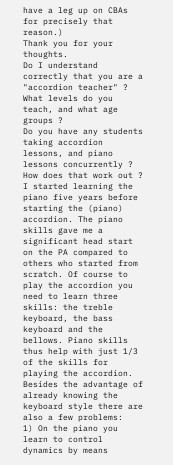have a leg up on CBAs for precisely that reason.)
Thank you for your thoughts.
Do I understand correctly that you are a "accordion teacher" ?
What levels do you teach, and what age groups ?
Do you have any students taking accordion lessons, and piano lessons concurrently ?
How does that work out ?
I started learning the piano five years before starting the (piano) accordion. The piano skills gave me a significant head start on the PA compared to others who started from scratch. Of course to play the accordion you need to learn three skills: the treble keyboard, the bass keyboard and the bellows. Piano skills thus help with just 1/3 of the skills for playing the accordion.
Besides the advantage of already knowing the keyboard style there are also a few problems:
1) On the piano you learn to control dynamics by means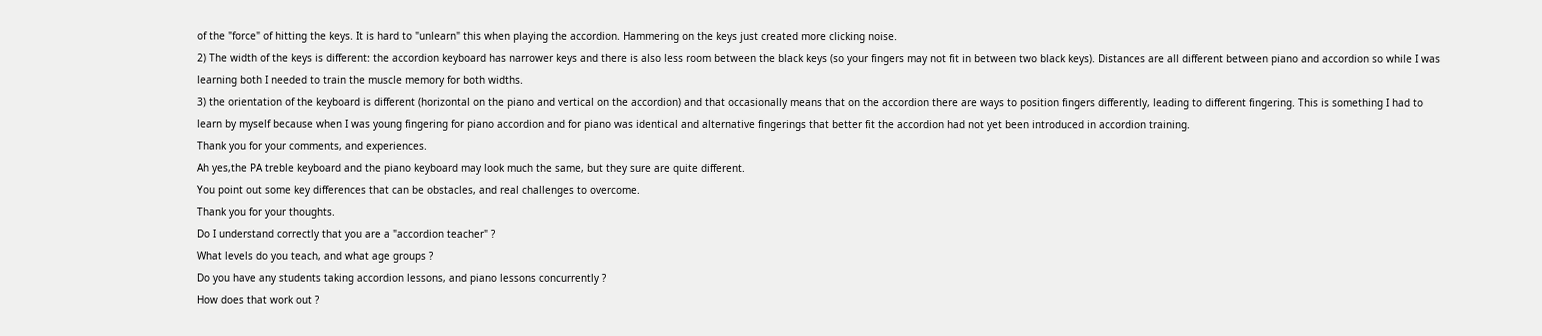of the "force" of hitting the keys. It is hard to "unlearn" this when playing the accordion. Hammering on the keys just created more clicking noise.
2) The width of the keys is different: the accordion keyboard has narrower keys and there is also less room between the black keys (so your fingers may not fit in between two black keys). Distances are all different between piano and accordion so while I was learning both I needed to train the muscle memory for both widths.
3) the orientation of the keyboard is different (horizontal on the piano and vertical on the accordion) and that occasionally means that on the accordion there are ways to position fingers differently, leading to different fingering. This is something I had to learn by myself because when I was young fingering for piano accordion and for piano was identical and alternative fingerings that better fit the accordion had not yet been introduced in accordion training.
Thank you for your comments, and experiences.
Ah yes,the PA treble keyboard and the piano keyboard may look much the same, but they sure are quite different.
You point out some key differences that can be obstacles, and real challenges to overcome.
Thank you for your thoughts.
Do I understand correctly that you are a "accordion teacher" ?
What levels do you teach, and what age groups ?
Do you have any students taking accordion lessons, and piano lessons concurrently ?
How does that work out ?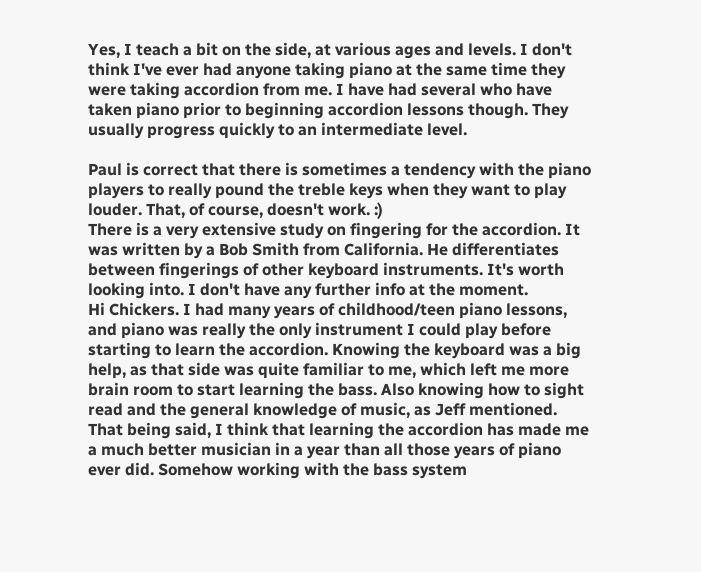Yes, I teach a bit on the side, at various ages and levels. I don't think I've ever had anyone taking piano at the same time they were taking accordion from me. I have had several who have taken piano prior to beginning accordion lessons though. They usually progress quickly to an intermediate level.

Paul is correct that there is sometimes a tendency with the piano players to really pound the treble keys when they want to play louder. That, of course, doesn't work. :)
There is a very extensive study on fingering for the accordion. It was written by a Bob Smith from California. He differentiates between fingerings of other keyboard instruments. It's worth looking into. I don't have any further info at the moment.
Hi Chickers. I had many years of childhood/teen piano lessons, and piano was really the only instrument I could play before starting to learn the accordion. Knowing the keyboard was a big help, as that side was quite familiar to me, which left me more brain room to start learning the bass. Also knowing how to sight read and the general knowledge of music, as Jeff mentioned. That being said, I think that learning the accordion has made me a much better musician in a year than all those years of piano ever did. Somehow working with the bass system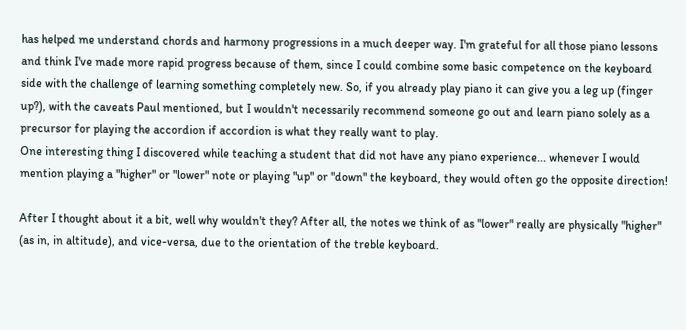has helped me understand chords and harmony progressions in a much deeper way. I'm grateful for all those piano lessons and think I've made more rapid progress because of them, since I could combine some basic competence on the keyboard side with the challenge of learning something completely new. So, if you already play piano it can give you a leg up (finger up?), with the caveats Paul mentioned, but I wouldn't necessarily recommend someone go out and learn piano solely as a precursor for playing the accordion if accordion is what they really want to play.
One interesting thing I discovered while teaching a student that did not have any piano experience... whenever I would mention playing a "higher" or "lower" note or playing "up" or "down" the keyboard, they would often go the opposite direction!

After I thought about it a bit, well why wouldn't they? After all, the notes we think of as "lower" really are physically "higher" (as in, in altitude), and vice-versa, due to the orientation of the treble keyboard.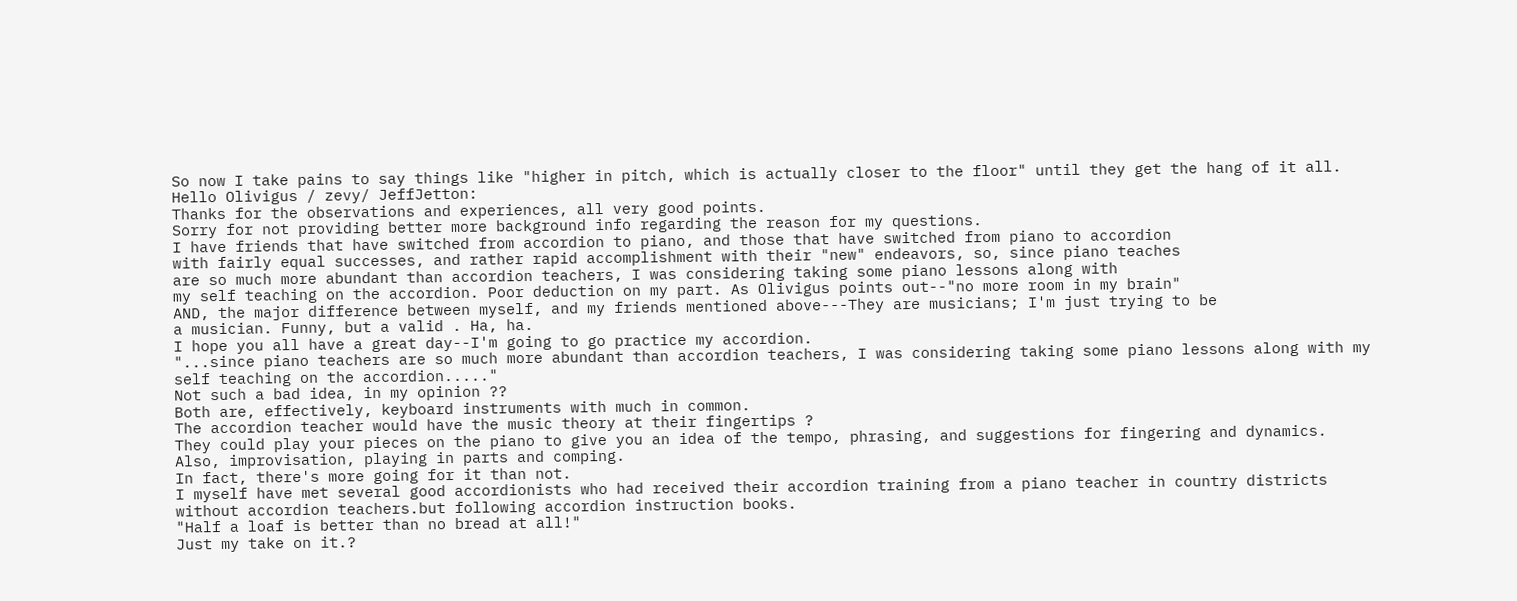So now I take pains to say things like "higher in pitch, which is actually closer to the floor" until they get the hang of it all.
Hello Olivigus / zevy/ JeffJetton:
Thanks for the observations and experiences, all very good points.
Sorry for not providing better more background info regarding the reason for my questions.
I have friends that have switched from accordion to piano, and those that have switched from piano to accordion
with fairly equal successes, and rather rapid accomplishment with their "new" endeavors, so, since piano teaches
are so much more abundant than accordion teachers, I was considering taking some piano lessons along with
my self teaching on the accordion. Poor deduction on my part. As Olivigus points out--"no more room in my brain"
AND, the major difference between myself, and my friends mentioned above---They are musicians; I'm just trying to be
a musician. Funny, but a valid . Ha, ha.
I hope you all have a great day--I'm going to go practice my accordion.
"...since piano teachers are so much more abundant than accordion teachers, I was considering taking some piano lessons along with my self teaching on the accordion....."
Not such a bad idea, in my opinion ??
Both are, effectively, keyboard instruments with much in common.
The accordion teacher would have the music theory at their fingertips ?
They could play your pieces on the piano to give you an idea of the tempo, phrasing, and suggestions for fingering and dynamics. Also, improvisation, playing in parts and comping.
In fact, there's more going for it than not.
I myself have met several good accordionists who had received their accordion training from a piano teacher in country districts without accordion teachers.but following accordion instruction books.
"Half a loaf is better than no bread at all!"
Just my take on it.?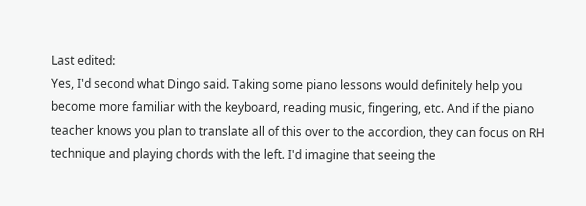Last edited:
Yes, I'd second what Dingo said. Taking some piano lessons would definitely help you become more familiar with the keyboard, reading music, fingering, etc. And if the piano teacher knows you plan to translate all of this over to the accordion, they can focus on RH technique and playing chords with the left. I'd imagine that seeing the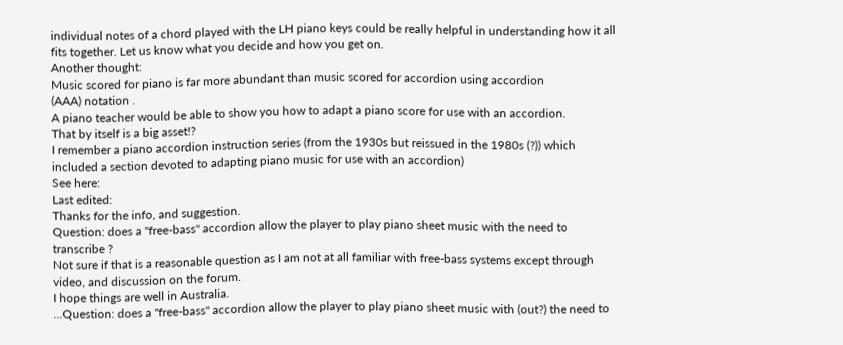individual notes of a chord played with the LH piano keys could be really helpful in understanding how it all fits together. Let us know what you decide and how you get on.
Another thought:
Music scored for piano is far more abundant than music scored for accordion using accordion
(AAA) notation .
A piano teacher would be able to show you how to adapt a piano score for use with an accordion.
That by itself is a big asset!?
I remember a piano accordion instruction series (from the 1930s but reissued in the 1980s (?)) which included a section devoted to adapting piano music for use with an accordion)
See here:
Last edited:
Thanks for the info, and suggestion.
Question: does a "free-bass" accordion allow the player to play piano sheet music with the need to transcribe ?
Not sure if that is a reasonable question as I am not at all familiar with free-bass systems except through
video, and discussion on the forum.
I hope things are well in Australia.
...Question: does a "free-bass" accordion allow the player to play piano sheet music with (out?) the need to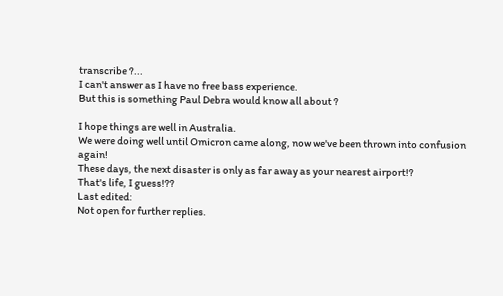transcribe ?...
I can't answer as I have no free bass experience.
But this is something Paul Debra would know all about ?

I hope things are well in Australia.
We were doing well until Omicron came along, now we've been thrown into confusion again!
These days, the next disaster is only as far away as your nearest airport!?
That's life, I guess!??
Last edited:
Not open for further replies.